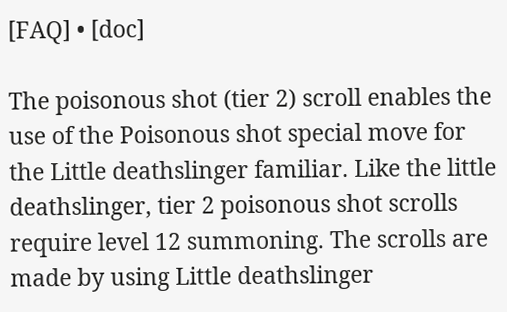[FAQ] • [doc]

The poisonous shot (tier 2) scroll enables the use of the Poisonous shot special move for the Little deathslinger familiar. Like the little deathslinger, tier 2 poisonous shot scrolls require level 12 summoning. The scrolls are made by using Little deathslinger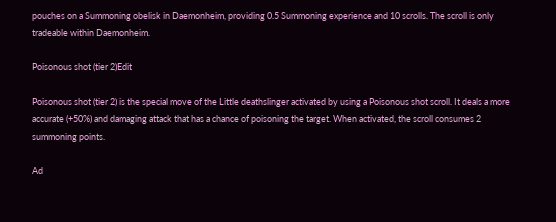pouches on a Summoning obelisk in Daemonheim, providing 0.5 Summoning experience and 10 scrolls. The scroll is only tradeable within Daemonheim.

Poisonous shot (tier 2)Edit

Poisonous shot (tier 2) is the special move of the Little deathslinger activated by using a Poisonous shot scroll. It deals a more accurate (+50%) and damaging attack that has a chance of poisoning the target. When activated, the scroll consumes 2 summoning points.

Ad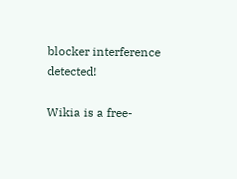blocker interference detected!

Wikia is a free-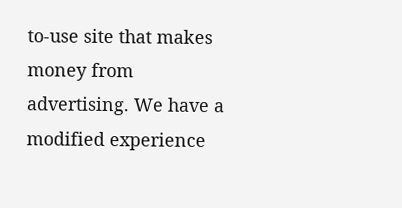to-use site that makes money from advertising. We have a modified experience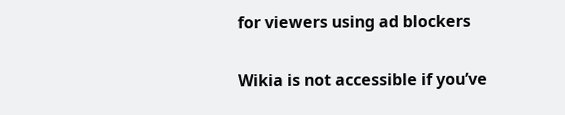for viewers using ad blockers

Wikia is not accessible if you’ve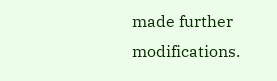made further modifications.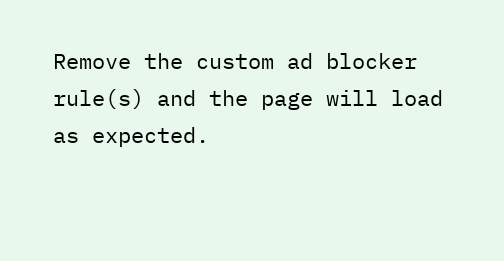Remove the custom ad blocker rule(s) and the page will load as expected.